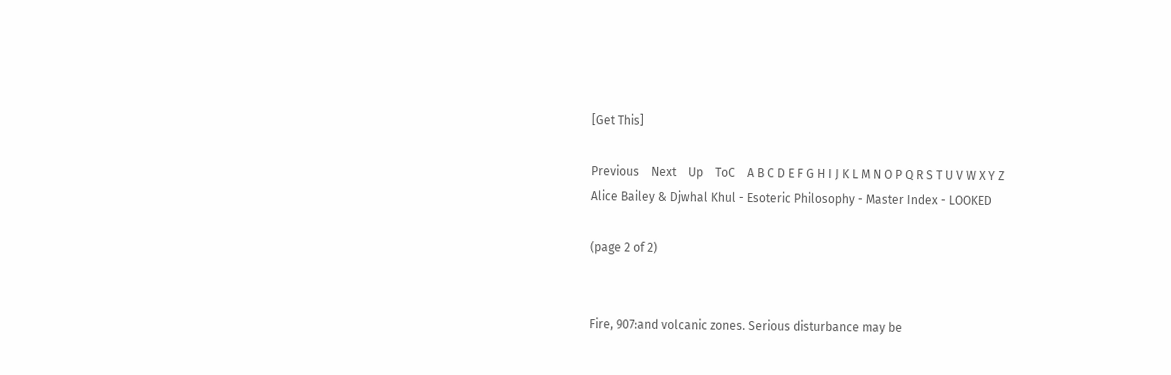[Get This]

Previous    Next    Up    ToC    A B C D E F G H I J K L M N O P Q R S T U V W X Y Z
Alice Bailey & Djwhal Khul - Esoteric Philosophy - Master Index - LOOKED

(page 2 of 2)


Fire, 907:and volcanic zones. Serious disturbance may be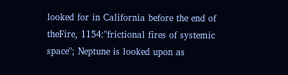looked for in California before the end of theFire, 1154:"frictional fires of systemic space"; Neptune is looked upon as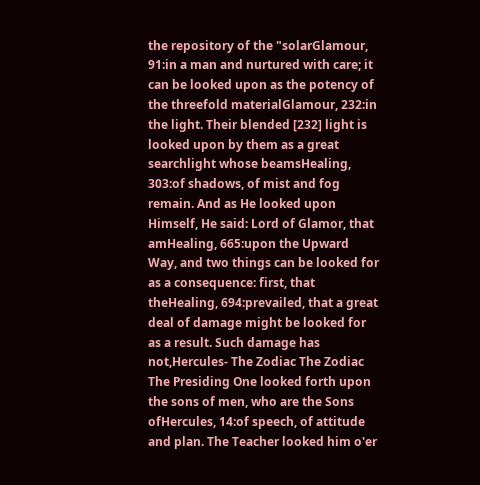the repository of the "solarGlamour, 91:in a man and nurtured with care; it can be looked upon as the potency of the threefold materialGlamour, 232:in the light. Their blended [232] light is looked upon by them as a great searchlight whose beamsHealing, 303:of shadows, of mist and fog remain. And as He looked upon Himself, He said: Lord of Glamor, that amHealing, 665:upon the Upward Way, and two things can be looked for as a consequence: first, that theHealing, 694:prevailed, that a great deal of damage might be looked for as a result. Such damage has not,Hercules- The Zodiac The Zodiac The Presiding One looked forth upon the sons of men, who are the Sons ofHercules, 14:of speech, of attitude and plan. The Teacher looked him o'er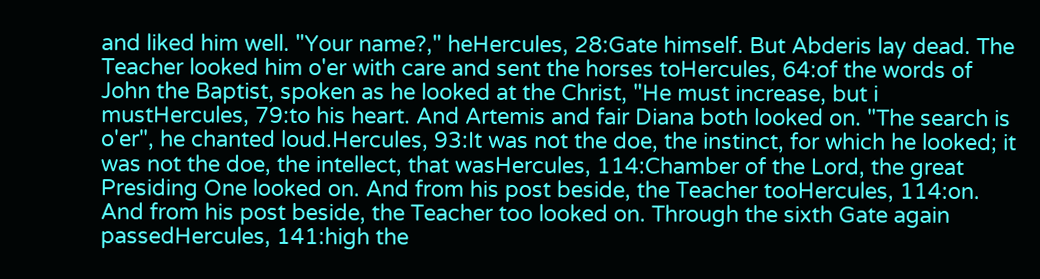and liked him well. "Your name?," heHercules, 28:Gate himself. But Abderis lay dead. The Teacher looked him o'er with care and sent the horses toHercules, 64:of the words of John the Baptist, spoken as he looked at the Christ, "He must increase, but i mustHercules, 79:to his heart. And Artemis and fair Diana both looked on. "The search is o'er", he chanted loud.Hercules, 93:It was not the doe, the instinct, for which he looked; it was not the doe, the intellect, that wasHercules, 114:Chamber of the Lord, the great Presiding One looked on. And from his post beside, the Teacher tooHercules, 114:on. And from his post beside, the Teacher too looked on. Through the sixth Gate again passedHercules, 141:high the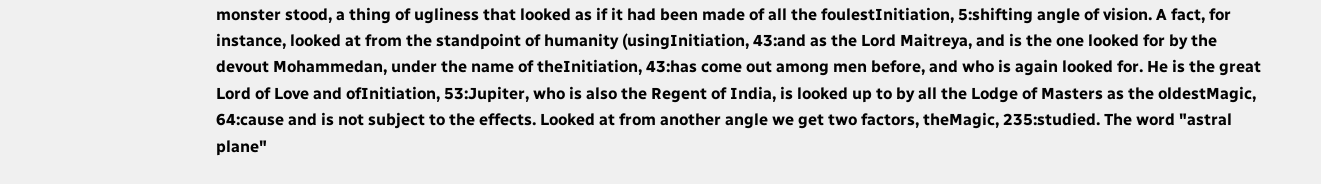monster stood, a thing of ugliness that looked as if it had been made of all the foulestInitiation, 5:shifting angle of vision. A fact, for instance, looked at from the standpoint of humanity (usingInitiation, 43:and as the Lord Maitreya, and is the one looked for by the devout Mohammedan, under the name of theInitiation, 43:has come out among men before, and who is again looked for. He is the great Lord of Love and ofInitiation, 53:Jupiter, who is also the Regent of India, is looked up to by all the Lodge of Masters as the oldestMagic, 64:cause and is not subject to the effects. Looked at from another angle we get two factors, theMagic, 235:studied. The word "astral plane"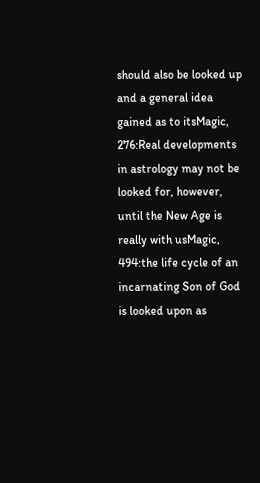should also be looked up and a general idea gained as to itsMagic, 276:Real developments in astrology may not be looked for, however, until the New Age is really with usMagic, 494:the life cycle of an incarnating Son of God is looked upon as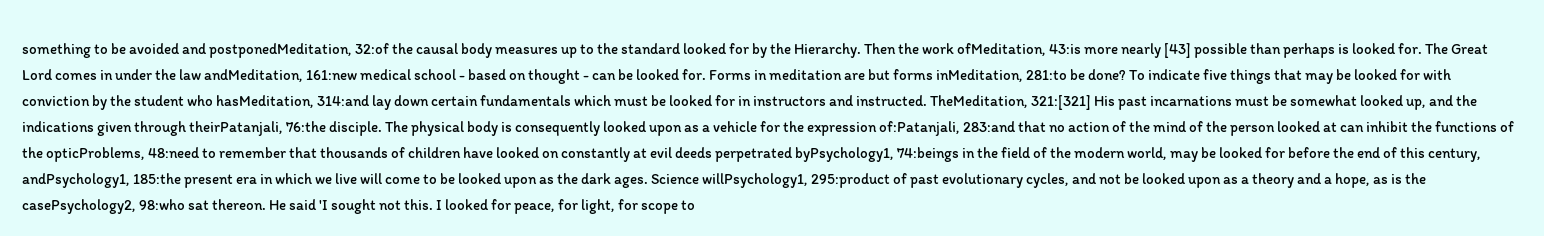something to be avoided and postponedMeditation, 32:of the causal body measures up to the standard looked for by the Hierarchy. Then the work ofMeditation, 43:is more nearly [43] possible than perhaps is looked for. The Great Lord comes in under the law andMeditation, 161:new medical school - based on thought - can be looked for. Forms in meditation are but forms inMeditation, 281:to be done? To indicate five things that may be looked for with conviction by the student who hasMeditation, 314:and lay down certain fundamentals which must be looked for in instructors and instructed. TheMeditation, 321:[321] His past incarnations must be somewhat looked up, and the indications given through theirPatanjali, 76:the disciple. The physical body is consequently looked upon as a vehicle for the expression of:Patanjali, 283:and that no action of the mind of the person looked at can inhibit the functions of the opticProblems, 48:need to remember that thousands of children have looked on constantly at evil deeds perpetrated byPsychology1, 74:beings in the field of the modern world, may be looked for before the end of this century, andPsychology1, 185:the present era in which we live will come to be looked upon as the dark ages. Science willPsychology1, 295:product of past evolutionary cycles, and not be looked upon as a theory and a hope, as is the casePsychology2, 98:who sat thereon. He said 'I sought not this. I looked for peace, for light, for scope to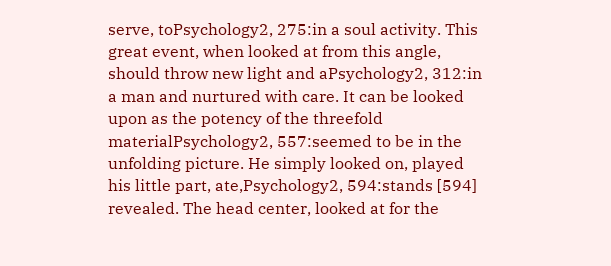serve, toPsychology2, 275:in a soul activity. This great event, when looked at from this angle, should throw new light and aPsychology2, 312:in a man and nurtured with care. It can be looked upon as the potency of the threefold materialPsychology2, 557:seemed to be in the unfolding picture. He simply looked on, played his little part, ate,Psychology2, 594:stands [594] revealed. The head center, looked at for the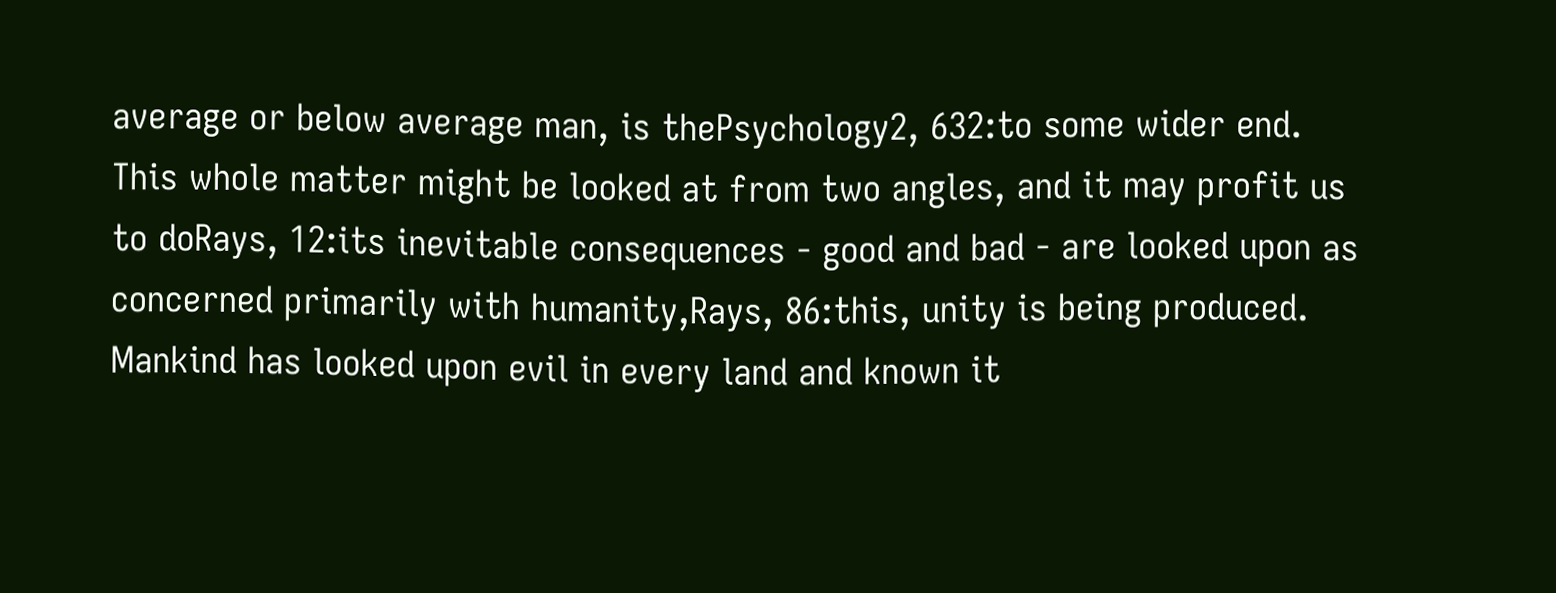average or below average man, is thePsychology2, 632:to some wider end. This whole matter might be looked at from two angles, and it may profit us to doRays, 12:its inevitable consequences - good and bad - are looked upon as concerned primarily with humanity,Rays, 86:this, unity is being produced. Mankind has looked upon evil in every land and known it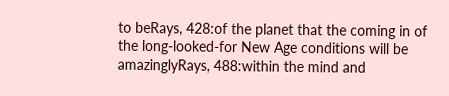to beRays, 428:of the planet that the coming in of the long-looked-for New Age conditions will be amazinglyRays, 488:within the mind and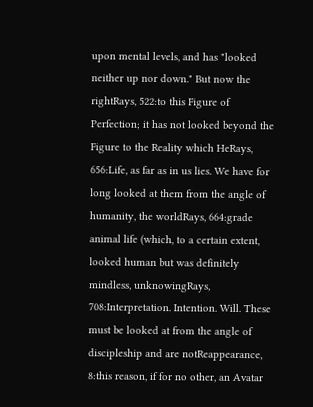upon mental levels, and has "looked neither up nor down." But now the rightRays, 522:to this Figure of Perfection; it has not looked beyond the Figure to the Reality which HeRays, 656:Life, as far as in us lies. We have for long looked at them from the angle of humanity, the worldRays, 664:grade animal life (which, to a certain extent, looked human but was definitely mindless, unknowingRays, 708:Interpretation. Intention. Will. These must be looked at from the angle of discipleship and are notReappearance, 8:this reason, if for no other, an Avatar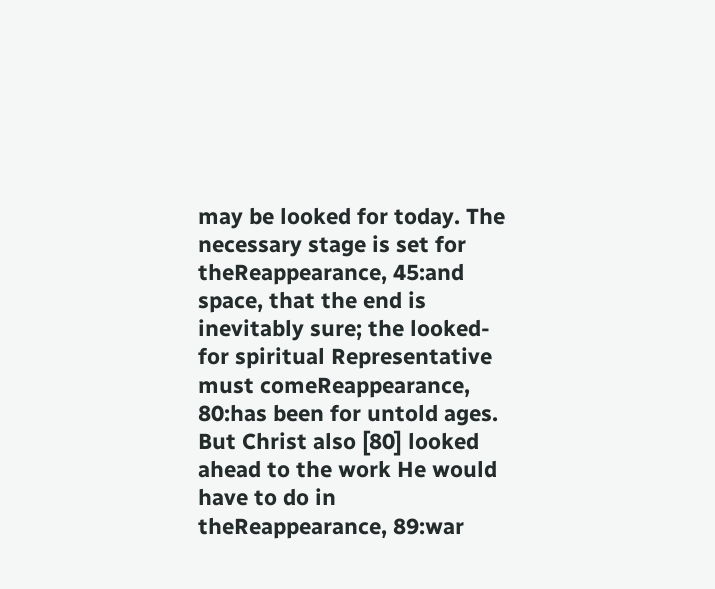may be looked for today. The necessary stage is set for theReappearance, 45:and space, that the end is inevitably sure; the looked-for spiritual Representative must comeReappearance, 80:has been for untold ages. But Christ also [80] looked ahead to the work He would have to do in theReappearance, 89:war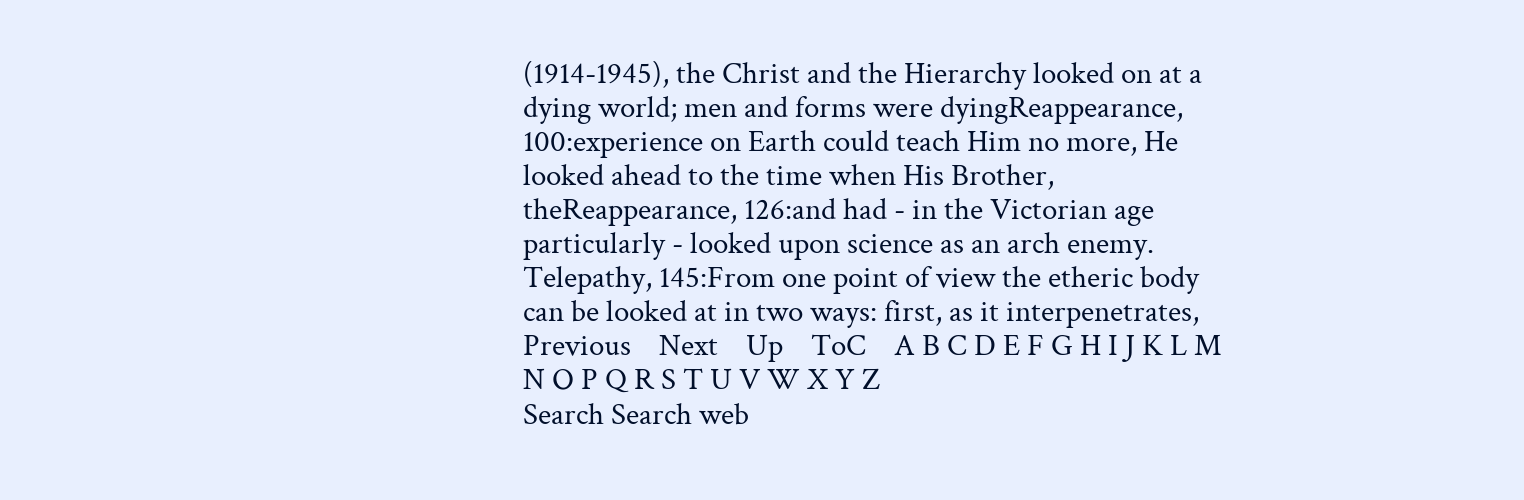(1914-1945), the Christ and the Hierarchy looked on at a dying world; men and forms were dyingReappearance, 100:experience on Earth could teach Him no more, He looked ahead to the time when His Brother, theReappearance, 126:and had - in the Victorian age particularly - looked upon science as an arch enemy. Telepathy, 145:From one point of view the etheric body can be looked at in two ways: first, as it interpenetrates,
Previous    Next    Up    ToC    A B C D E F G H I J K L M N O P Q R S T U V W X Y Z
Search Search web